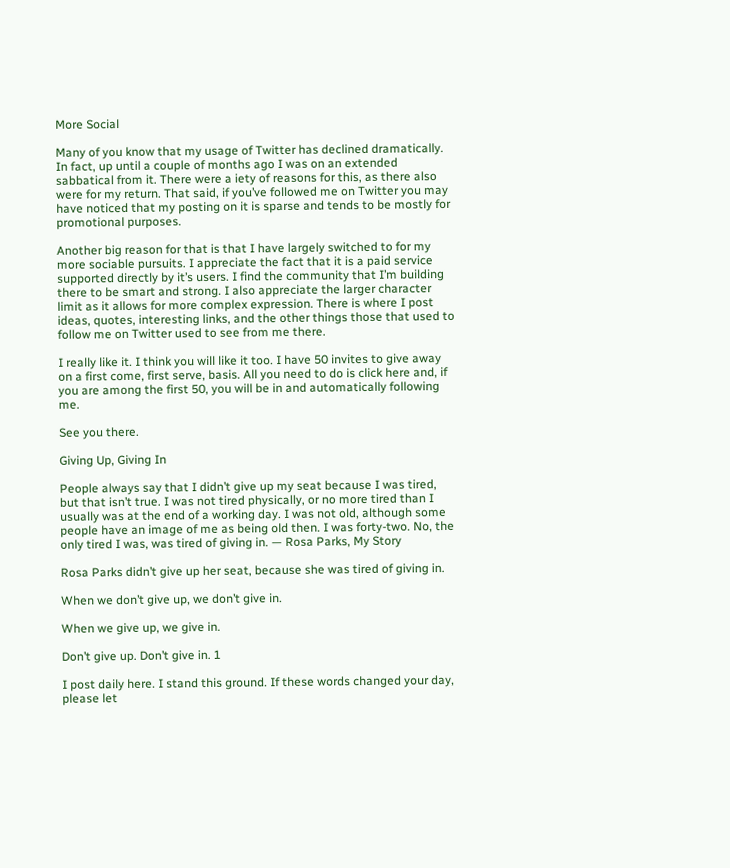More Social

Many of you know that my usage of Twitter has declined dramatically. In fact, up until a couple of months ago I was on an extended sabbatical from it. There were a iety of reasons for this, as there also were for my return. That said, if you’ve followed me on Twitter you may have noticed that my posting on it is sparse and tends to be mostly for promotional purposes.

Another big reason for that is that I have largely switched to for my more sociable pursuits. I appreciate the fact that it is a paid service supported directly by it’s users. I find the community that I’m building there to be smart and strong. I also appreciate the larger character limit as it allows for more complex expression. There is where I post ideas, quotes, interesting links, and the other things those that used to follow me on Twitter used to see from me there.

I really like it. I think you will like it too. I have 50 invites to give away on a first come, first serve, basis. All you need to do is click here and, if you are among the first 50, you will be in and automatically following me.

See you there.

Giving Up, Giving In

People always say that I didn’t give up my seat because I was tired, but that isn’t true. I was not tired physically, or no more tired than I usually was at the end of a working day. I was not old, although some people have an image of me as being old then. I was forty-two. No, the only tired I was, was tired of giving in. — Rosa Parks, My Story

Rosa Parks didn’t give up her seat, because she was tired of giving in.

When we don’t give up, we don’t give in.

When we give up, we give in.

Don’t give up. Don’t give in. 1

I post daily here. I stand this ground. If these words changed your day, please let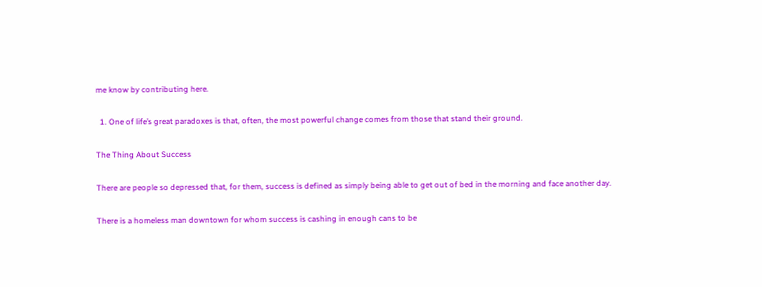me know by contributing here.

  1. One of life’s great paradoxes is that, often, the most powerful change comes from those that stand their ground.

The Thing About Success

There are people so depressed that, for them, success is defined as simply being able to get out of bed in the morning and face another day.

There is a homeless man downtown for whom success is cashing in enough cans to be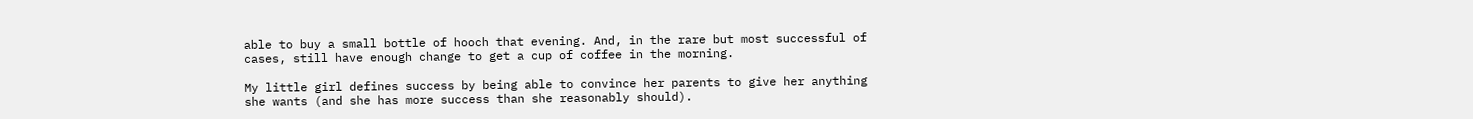able to buy a small bottle of hooch that evening. And, in the rare but most successful of cases, still have enough change to get a cup of coffee in the morning.

My little girl defines success by being able to convince her parents to give her anything she wants (and she has more success than she reasonably should).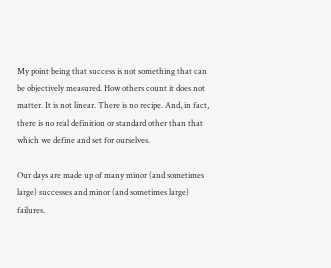My point being that success is not something that can be objectively measured. How others count it does not matter. It is not linear. There is no recipe. And, in fact, there is no real definition or standard other than that which we define and set for ourselves.

Our days are made up of many minor (and sometimes large) successes and minor (and sometimes large) failures.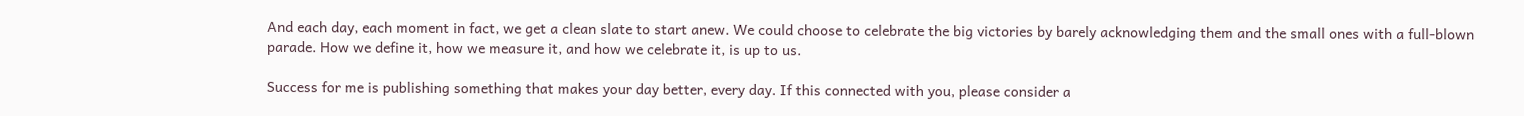And each day, each moment in fact, we get a clean slate to start anew. We could choose to celebrate the big victories by barely acknowledging them and the small ones with a full-blown parade. How we define it, how we measure it, and how we celebrate it, is up to us.

Success for me is publishing something that makes your day better, every day. If this connected with you, please consider a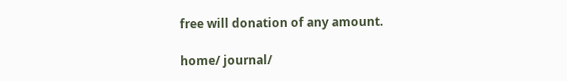free will donation of any amount.

home/ journal/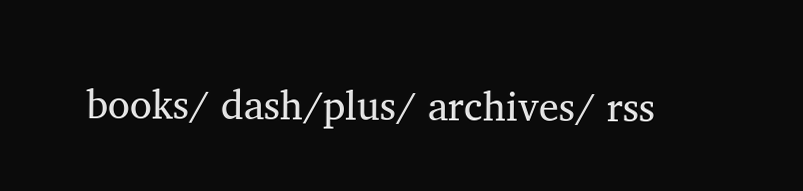books/ dash/plus/ archives/ rss